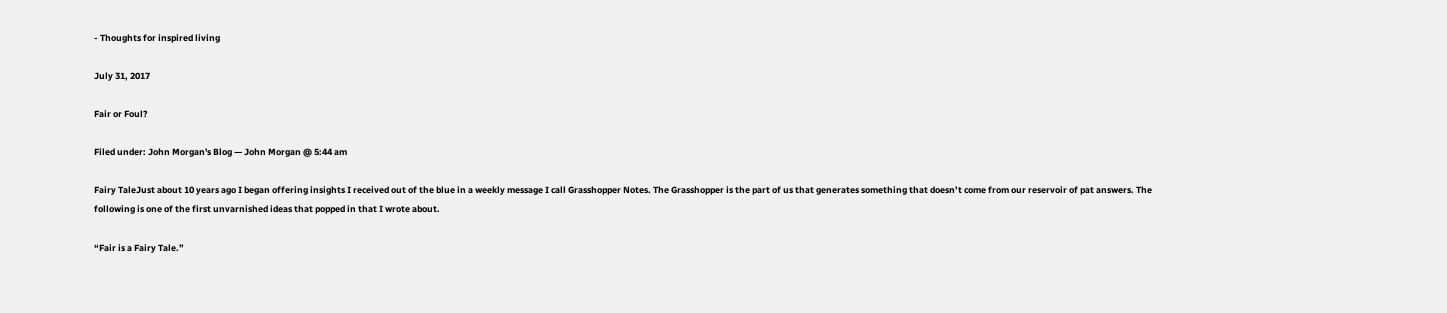- Thoughts for inspired living

July 31, 2017

Fair or Foul?

Filed under: John Morgan's Blog — John Morgan @ 5:44 am

Fairy TaleJust about 10 years ago I began offering insights I received out of the blue in a weekly message I call Grasshopper Notes. The Grasshopper is the part of us that generates something that doesn’t come from our reservoir of pat answers. The following is one of the first unvarnished ideas that popped in that I wrote about.

“Fair is a Fairy Tale.”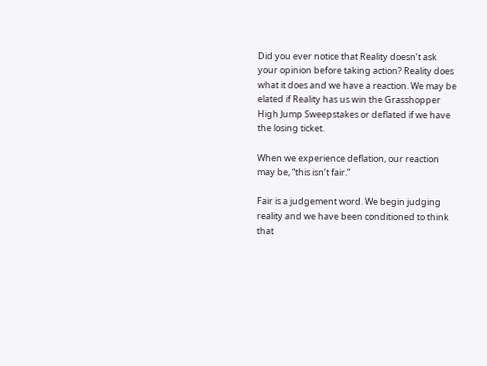Did you ever notice that Reality doesn’t ask your opinion before taking action? Reality does what it does and we have a reaction. We may be elated if Reality has us win the Grasshopper High Jump Sweepstakes or deflated if we have the losing ticket.

When we experience deflation, our reaction may be, “this isn’t fair.”

Fair is a judgement word. We begin judging reality and we have been conditioned to think that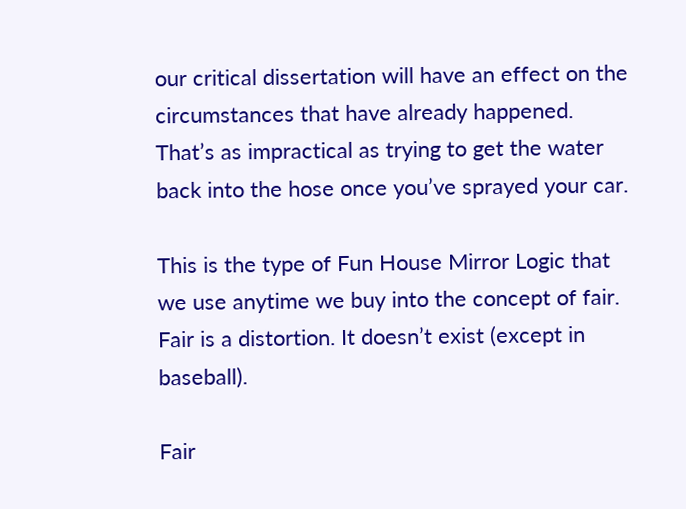our critical dissertation will have an effect on the circumstances that have already happened. That’s as impractical as trying to get the water back into the hose once you’ve sprayed your car.

This is the type of Fun House Mirror Logic that we use anytime we buy into the concept of fair. Fair is a distortion. It doesn’t exist (except in baseball).

Fair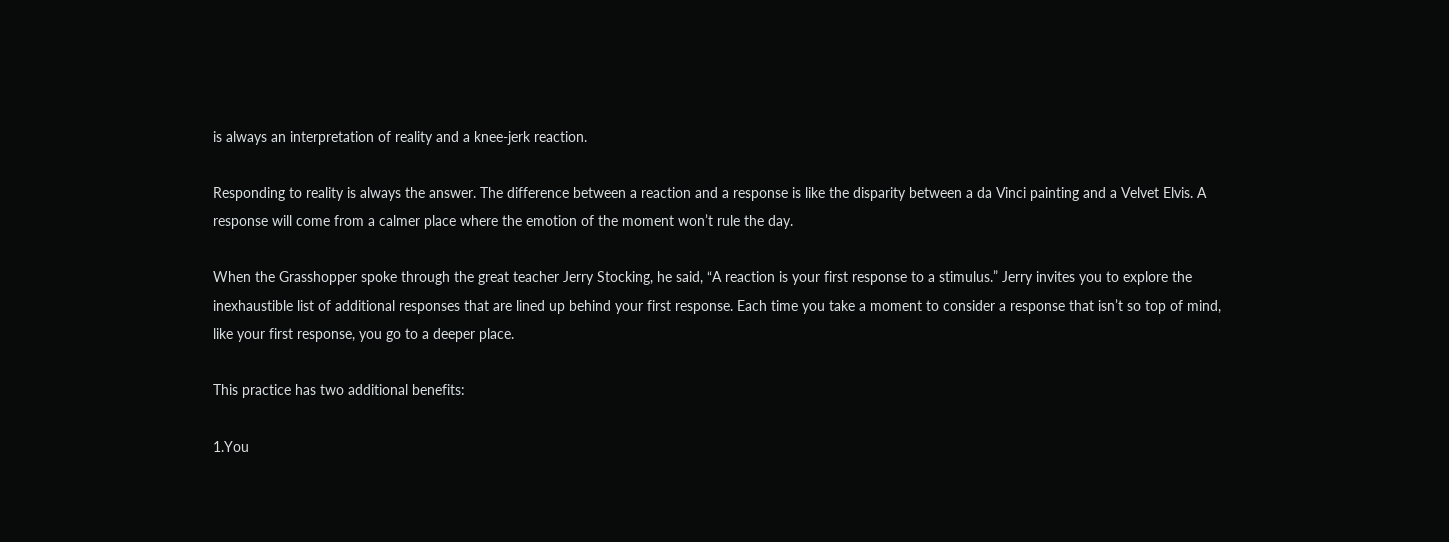is always an interpretation of reality and a knee-jerk reaction.

Responding to reality is always the answer. The difference between a reaction and a response is like the disparity between a da Vinci painting and a Velvet Elvis. A response will come from a calmer place where the emotion of the moment won’t rule the day.

When the Grasshopper spoke through the great teacher Jerry Stocking, he said, “A reaction is your first response to a stimulus.” Jerry invites you to explore the inexhaustible list of additional responses that are lined up behind your first response. Each time you take a moment to consider a response that isn’t so top of mind, like your first response, you go to a deeper place.

This practice has two additional benefits:

1.You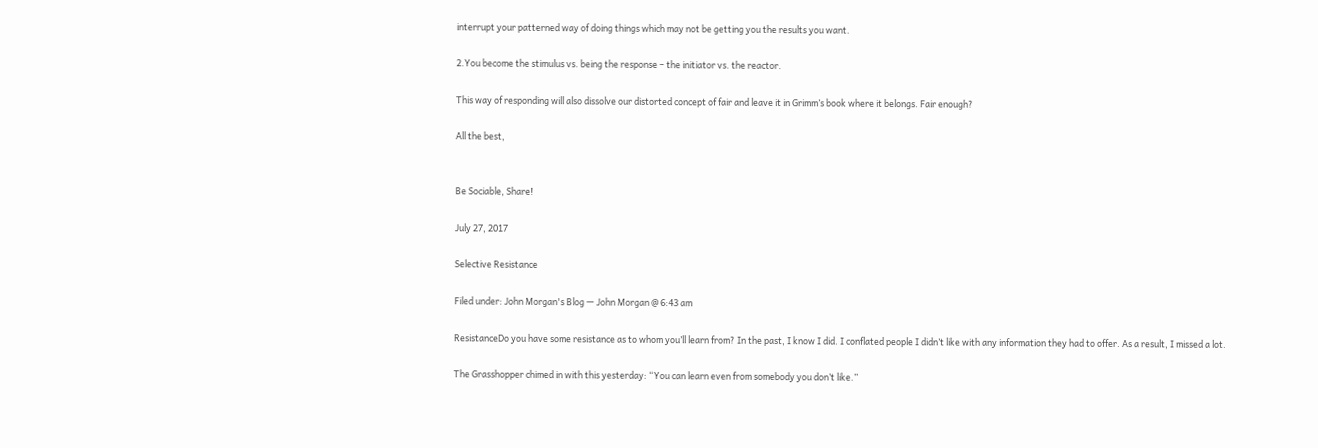interrupt your patterned way of doing things which may not be getting you the results you want.

2.You become the stimulus vs. being the response – the initiator vs. the reactor.

This way of responding will also dissolve our distorted concept of fair and leave it in Grimm’s book where it belongs. Fair enough?

All the best,


Be Sociable, Share!

July 27, 2017

Selective Resistance

Filed under: John Morgan's Blog — John Morgan @ 6:43 am

ResistanceDo you have some resistance as to whom you’ll learn from? In the past, I know I did. I conflated people I didn’t like with any information they had to offer. As a result, I missed a lot.

The Grasshopper chimed in with this yesterday: “You can learn even from somebody you don’t like.”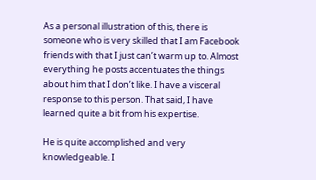As a personal illustration of this, there is someone who is very skilled that I am Facebook friends with that I just can’t warm up to. Almost everything he posts accentuates the things about him that I don’t like. I have a visceral response to this person. That said, I have learned quite a bit from his expertise.

He is quite accomplished and very knowledgeable. I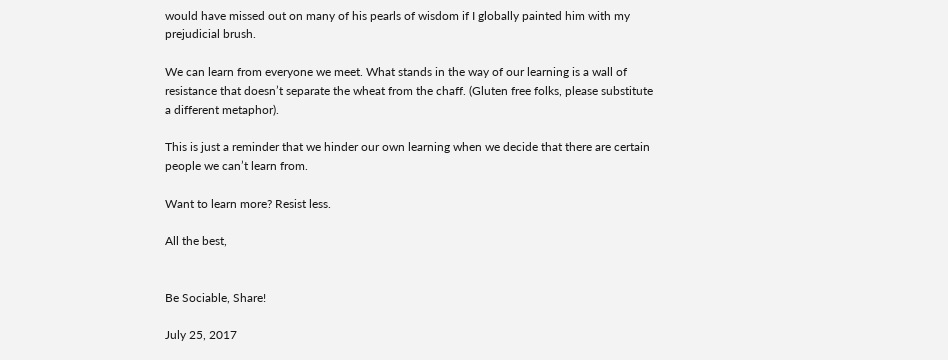would have missed out on many of his pearls of wisdom if I globally painted him with my prejudicial brush.

We can learn from everyone we meet. What stands in the way of our learning is a wall of resistance that doesn’t separate the wheat from the chaff. (Gluten free folks, please substitute a different metaphor).

This is just a reminder that we hinder our own learning when we decide that there are certain people we can’t learn from.

Want to learn more? Resist less.

All the best,


Be Sociable, Share!

July 25, 2017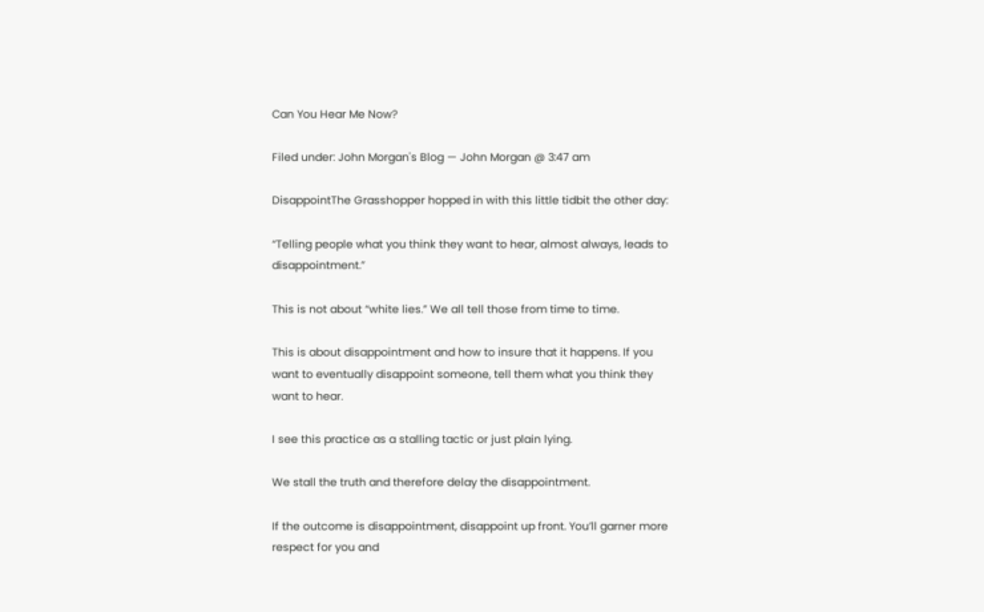Can You Hear Me Now?

Filed under: John Morgan's Blog — John Morgan @ 3:47 am

DisappointThe Grasshopper hopped in with this little tidbit the other day:

“Telling people what you think they want to hear, almost always, leads to disappointment.”

This is not about “white lies.” We all tell those from time to time.

This is about disappointment and how to insure that it happens. If you want to eventually disappoint someone, tell them what you think they want to hear.

I see this practice as a stalling tactic or just plain lying.

We stall the truth and therefore delay the disappointment.

If the outcome is disappointment, disappoint up front. You’ll garner more respect for you and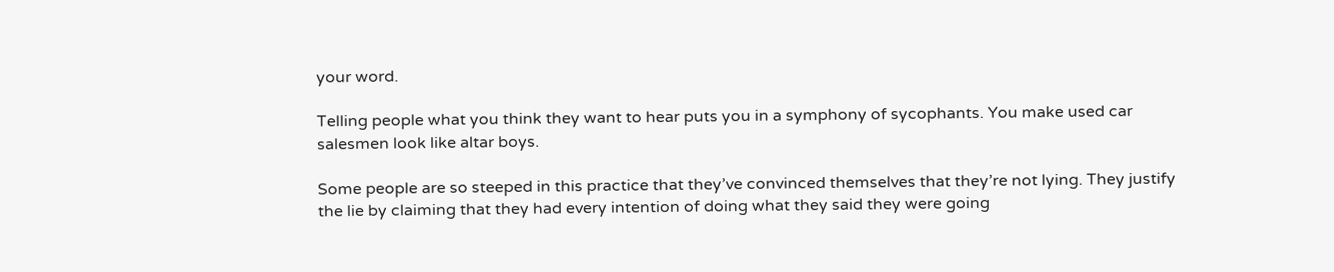your word.

Telling people what you think they want to hear puts you in a symphony of sycophants. You make used car salesmen look like altar boys.

Some people are so steeped in this practice that they’ve convinced themselves that they’re not lying. They justify the lie by claiming that they had every intention of doing what they said they were going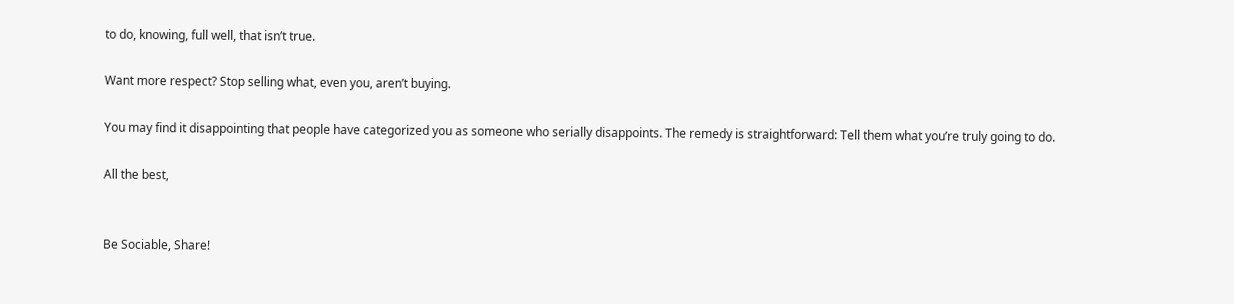to do, knowing, full well, that isn’t true.

Want more respect? Stop selling what, even you, aren’t buying.

You may find it disappointing that people have categorized you as someone who serially disappoints. The remedy is straightforward: Tell them what you’re truly going to do.

All the best,


Be Sociable, Share!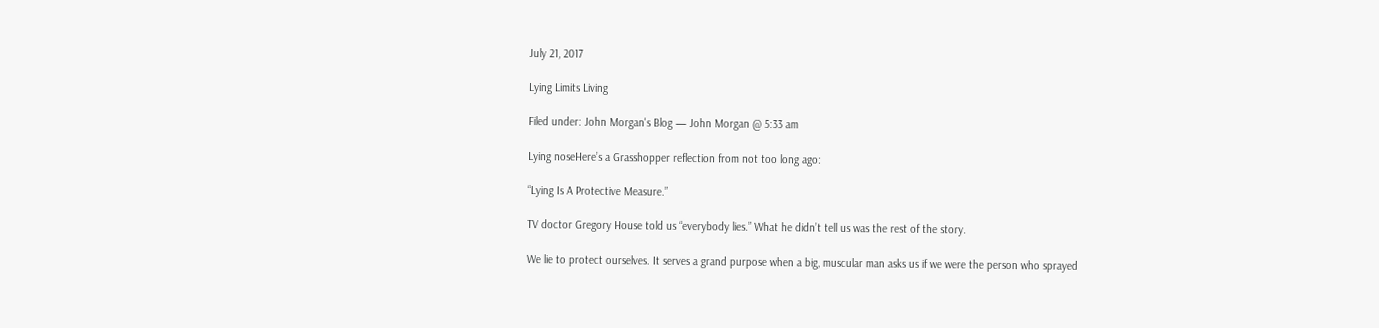July 21, 2017

Lying Limits Living

Filed under: John Morgan's Blog — John Morgan @ 5:33 am

Lying noseHere’s a Grasshopper reflection from not too long ago:

“Lying Is A Protective Measure.”

TV doctor Gregory House told us “everybody lies.” What he didn’t tell us was the rest of the story.

We lie to protect ourselves. It serves a grand purpose when a big, muscular man asks us if we were the person who sprayed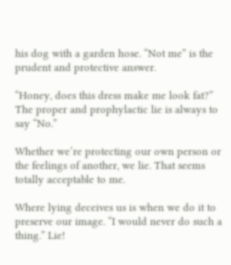his dog with a garden hose. “Not me” is the prudent and protective answer.

“Honey, does this dress make me look fat?” The proper and prophylactic lie is always to say “No.”

Whether we’re protecting our own person or the feelings of another, we lie. That seems totally acceptable to me.

Where lying deceives us is when we do it to preserve our image. “I would never do such a thing.” Lie!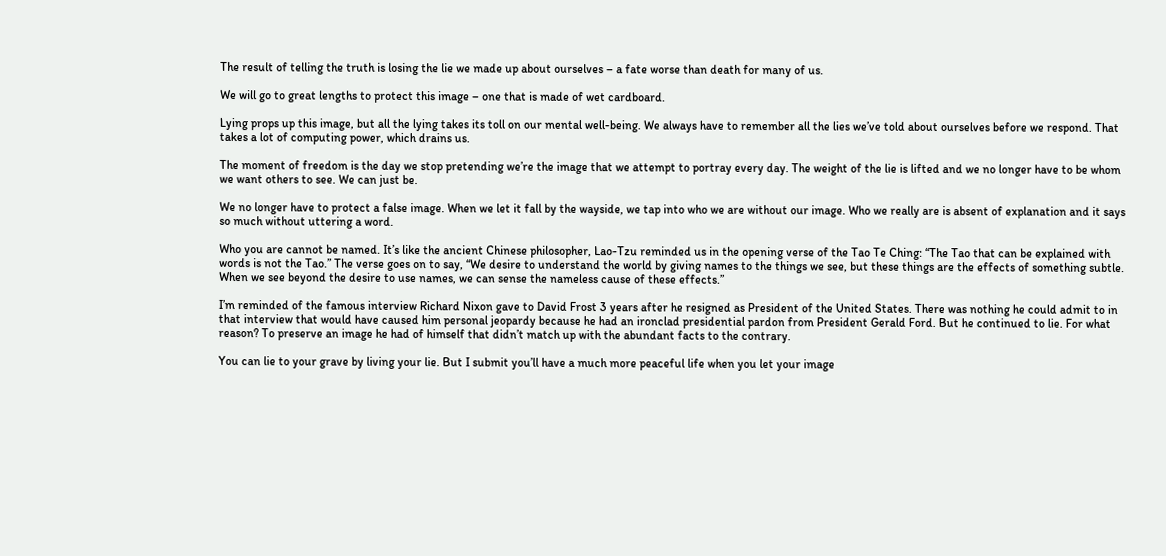The result of telling the truth is losing the lie we made up about ourselves – a fate worse than death for many of us.

We will go to great lengths to protect this image – one that is made of wet cardboard.

Lying props up this image, but all the lying takes its toll on our mental well-being. We always have to remember all the lies we’ve told about ourselves before we respond. That takes a lot of computing power, which drains us.

The moment of freedom is the day we stop pretending we’re the image that we attempt to portray every day. The weight of the lie is lifted and we no longer have to be whom we want others to see. We can just be.

We no longer have to protect a false image. When we let it fall by the wayside, we tap into who we are without our image. Who we really are is absent of explanation and it says so much without uttering a word.

Who you are cannot be named. It’s like the ancient Chinese philosopher, Lao-Tzu reminded us in the opening verse of the Tao Te Ching: “The Tao that can be explained with words is not the Tao.” The verse goes on to say, “We desire to understand the world by giving names to the things we see, but these things are the effects of something subtle. When we see beyond the desire to use names, we can sense the nameless cause of these effects.”

I’m reminded of the famous interview Richard Nixon gave to David Frost 3 years after he resigned as President of the United States. There was nothing he could admit to in that interview that would have caused him personal jeopardy because he had an ironclad presidential pardon from President Gerald Ford. But he continued to lie. For what reason? To preserve an image he had of himself that didn’t match up with the abundant facts to the contrary.

You can lie to your grave by living your lie. But I submit you’ll have a much more peaceful life when you let your image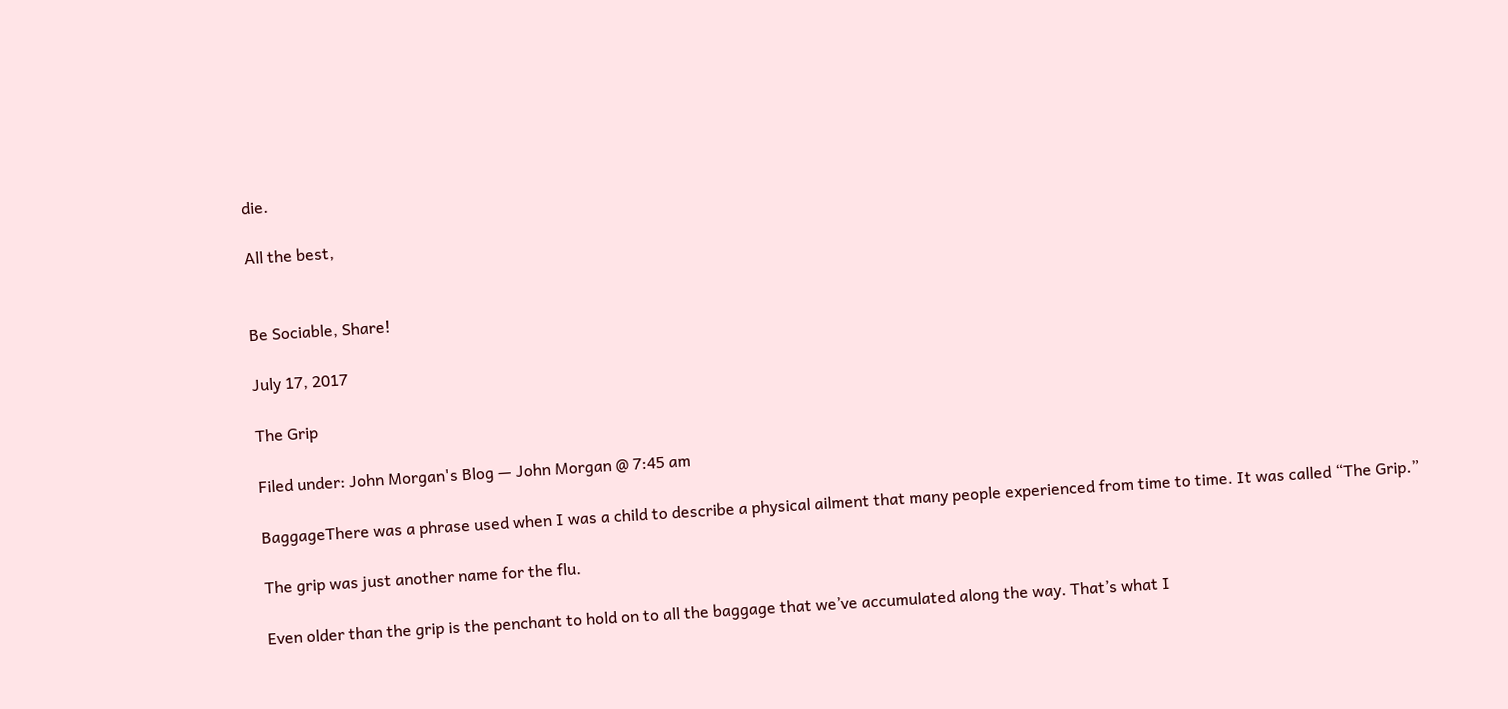die.

All the best,


Be Sociable, Share!

July 17, 2017

The Grip

Filed under: John Morgan's Blog — John Morgan @ 7:45 am

BaggageThere was a phrase used when I was a child to describe a physical ailment that many people experienced from time to time. It was called “The Grip.”

The grip was just another name for the flu.

Even older than the grip is the penchant to hold on to all the baggage that we’ve accumulated along the way. That’s what I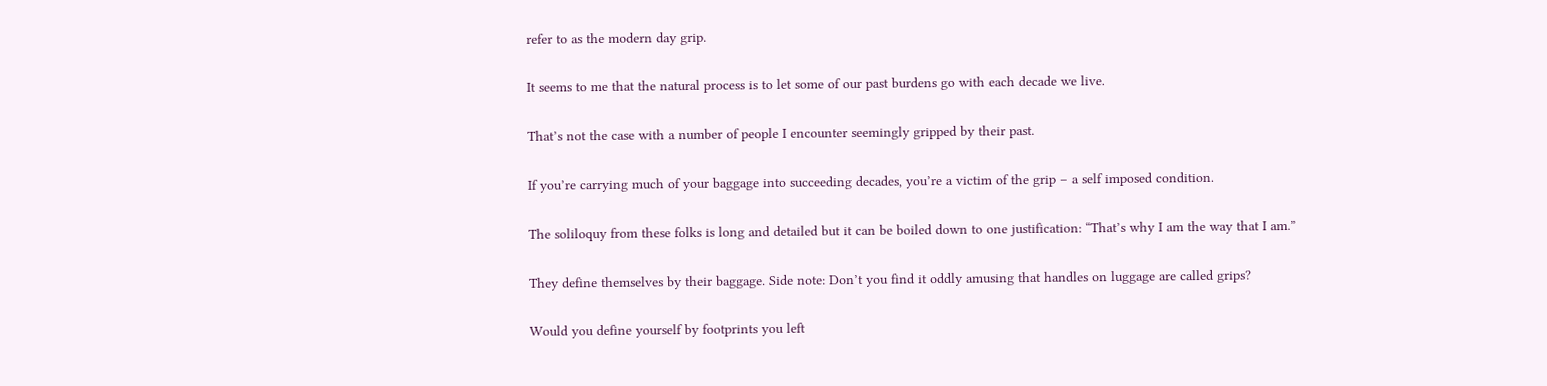refer to as the modern day grip.

It seems to me that the natural process is to let some of our past burdens go with each decade we live.

That’s not the case with a number of people I encounter seemingly gripped by their past.

If you’re carrying much of your baggage into succeeding decades, you’re a victim of the grip – a self imposed condition.

The soliloquy from these folks is long and detailed but it can be boiled down to one justification: “That’s why I am the way that I am.”

They define themselves by their baggage. Side note: Don’t you find it oddly amusing that handles on luggage are called grips?

Would you define yourself by footprints you left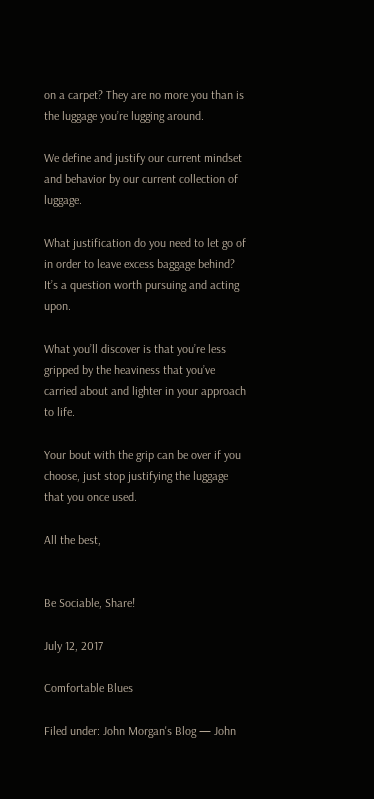on a carpet? They are no more you than is the luggage you’re lugging around.

We define and justify our current mindset and behavior by our current collection of luggage.

What justification do you need to let go of in order to leave excess baggage behind? It’s a question worth pursuing and acting upon.

What you’ll discover is that you’re less gripped by the heaviness that you’ve carried about and lighter in your approach to life.

Your bout with the grip can be over if you choose, just stop justifying the luggage that you once used.

All the best,


Be Sociable, Share!

July 12, 2017

Comfortable Blues

Filed under: John Morgan's Blog — John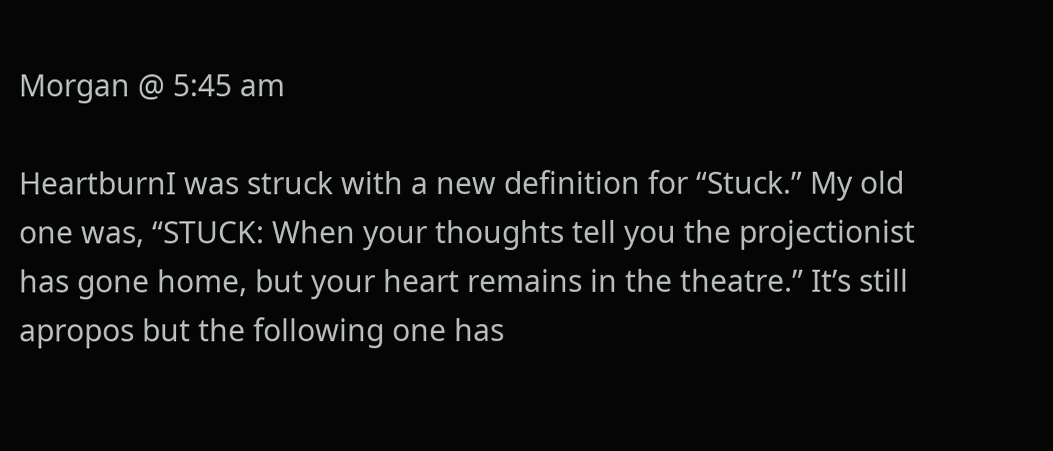Morgan @ 5:45 am

HeartburnI was struck with a new definition for “Stuck.” My old one was, “STUCK: When your thoughts tell you the projectionist has gone home, but your heart remains in the theatre.” It’s still apropos but the following one has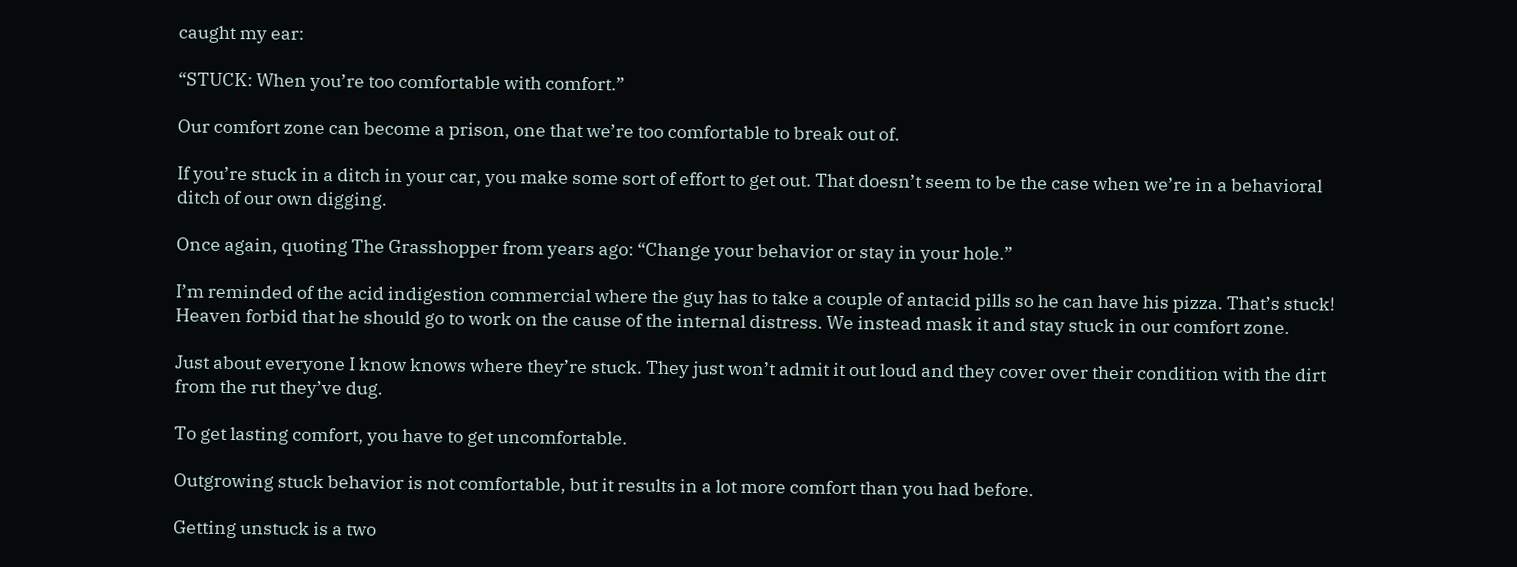caught my ear:

“STUCK: When you’re too comfortable with comfort.”

Our comfort zone can become a prison, one that we’re too comfortable to break out of.

If you’re stuck in a ditch in your car, you make some sort of effort to get out. That doesn’t seem to be the case when we’re in a behavioral ditch of our own digging.

Once again, quoting The Grasshopper from years ago: “Change your behavior or stay in your hole.”

I’m reminded of the acid indigestion commercial where the guy has to take a couple of antacid pills so he can have his pizza. That’s stuck! Heaven forbid that he should go to work on the cause of the internal distress. We instead mask it and stay stuck in our comfort zone.

Just about everyone I know knows where they’re stuck. They just won’t admit it out loud and they cover over their condition with the dirt from the rut they’ve dug.

To get lasting comfort, you have to get uncomfortable.

Outgrowing stuck behavior is not comfortable, but it results in a lot more comfort than you had before.

Getting unstuck is a two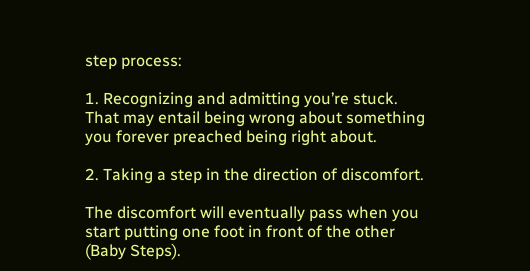step process:

1. Recognizing and admitting you’re stuck. That may entail being wrong about something you forever preached being right about.

2. Taking a step in the direction of discomfort.

The discomfort will eventually pass when you start putting one foot in front of the other (Baby Steps).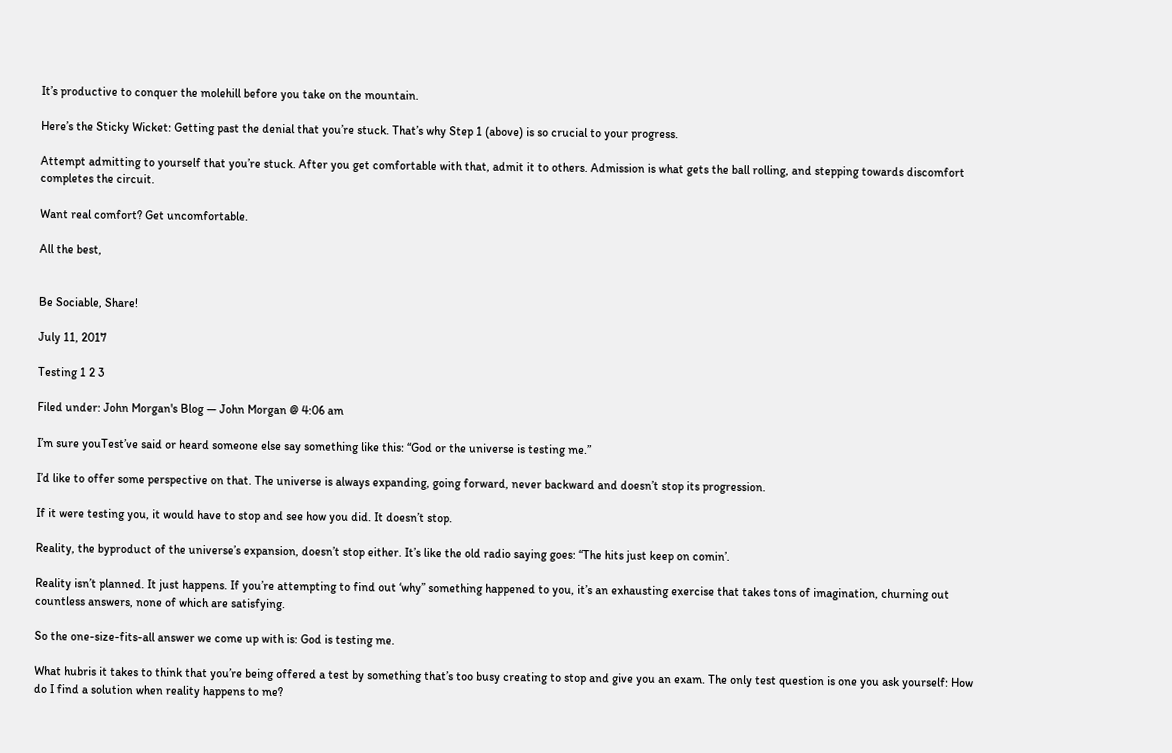It’s productive to conquer the molehill before you take on the mountain.

Here’s the Sticky Wicket: Getting past the denial that you’re stuck. That’s why Step 1 (above) is so crucial to your progress.

Attempt admitting to yourself that you’re stuck. After you get comfortable with that, admit it to others. Admission is what gets the ball rolling, and stepping towards discomfort completes the circuit.

Want real comfort? Get uncomfortable.

All the best,


Be Sociable, Share!

July 11, 2017

Testing 1 2 3

Filed under: John Morgan's Blog — John Morgan @ 4:06 am

I’m sure youTest’ve said or heard someone else say something like this: “God or the universe is testing me.”

I’d like to offer some perspective on that. The universe is always expanding, going forward, never backward and doesn’t stop its progression.

If it were testing you, it would have to stop and see how you did. It doesn’t stop.

Reality, the byproduct of the universe’s expansion, doesn’t stop either. It’s like the old radio saying goes: “The hits just keep on comin’.

Reality isn’t planned. It just happens. If you’re attempting to find out ‘why” something happened to you, it’s an exhausting exercise that takes tons of imagination, churning out countless answers, none of which are satisfying.

So the one-size-fits-all answer we come up with is: God is testing me.

What hubris it takes to think that you’re being offered a test by something that’s too busy creating to stop and give you an exam. The only test question is one you ask yourself: How do I find a solution when reality happens to me?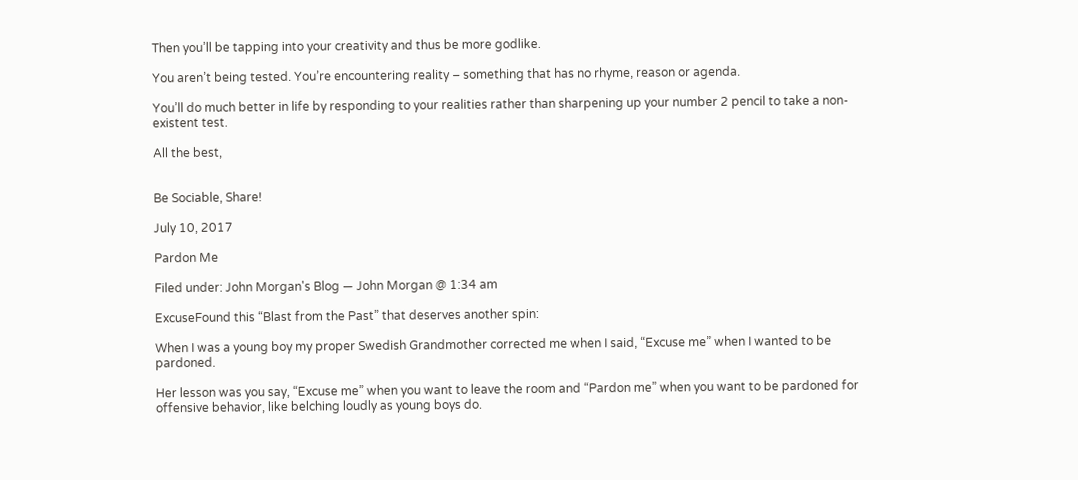Then you’ll be tapping into your creativity and thus be more godlike.

You aren’t being tested. You’re encountering reality – something that has no rhyme, reason or agenda.

You’ll do much better in life by responding to your realities rather than sharpening up your number 2 pencil to take a non-existent test.

All the best,


Be Sociable, Share!

July 10, 2017

Pardon Me

Filed under: John Morgan's Blog — John Morgan @ 1:34 am

ExcuseFound this “Blast from the Past” that deserves another spin:

When I was a young boy my proper Swedish Grandmother corrected me when I said, “Excuse me” when I wanted to be pardoned.

Her lesson was you say, “Excuse me” when you want to leave the room and “Pardon me” when you want to be pardoned for offensive behavior, like belching loudly as young boys do.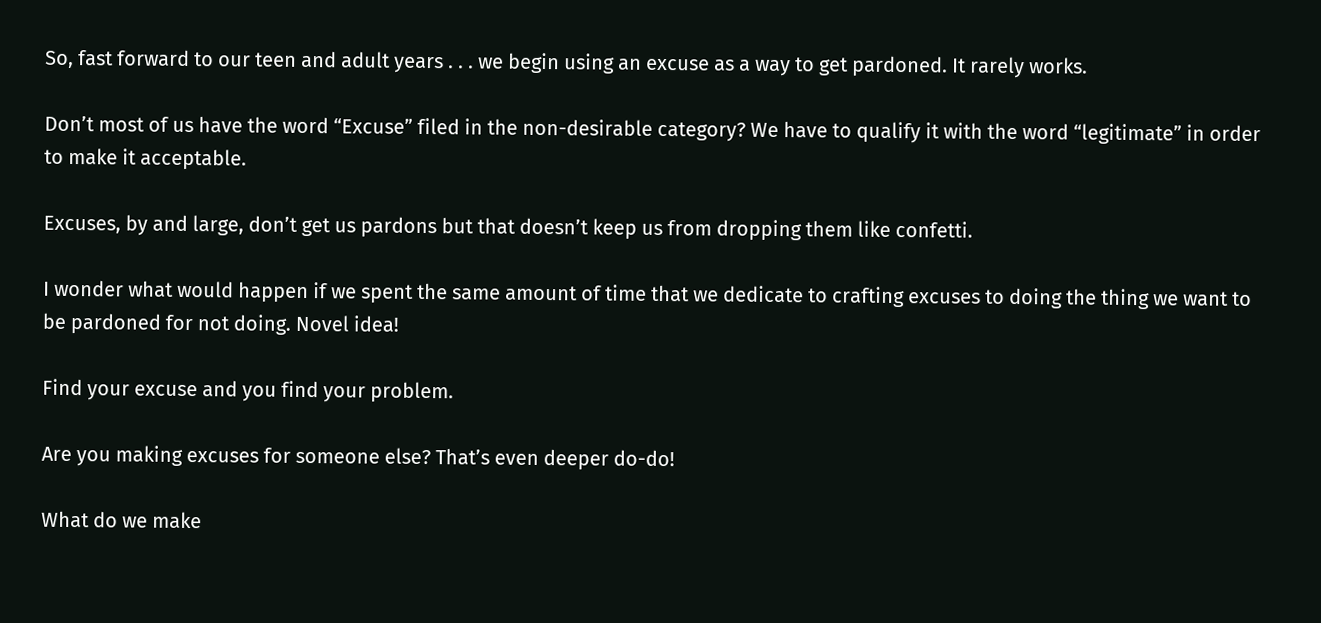So, fast forward to our teen and adult years . . . we begin using an excuse as a way to get pardoned. It rarely works.

Don’t most of us have the word “Excuse” filed in the non-desirable category? We have to qualify it with the word “legitimate” in order to make it acceptable.

Excuses, by and large, don’t get us pardons but that doesn’t keep us from dropping them like confetti.

I wonder what would happen if we spent the same amount of time that we dedicate to crafting excuses to doing the thing we want to be pardoned for not doing. Novel idea!

Find your excuse and you find your problem.

Are you making excuses for someone else? That’s even deeper do-do!

What do we make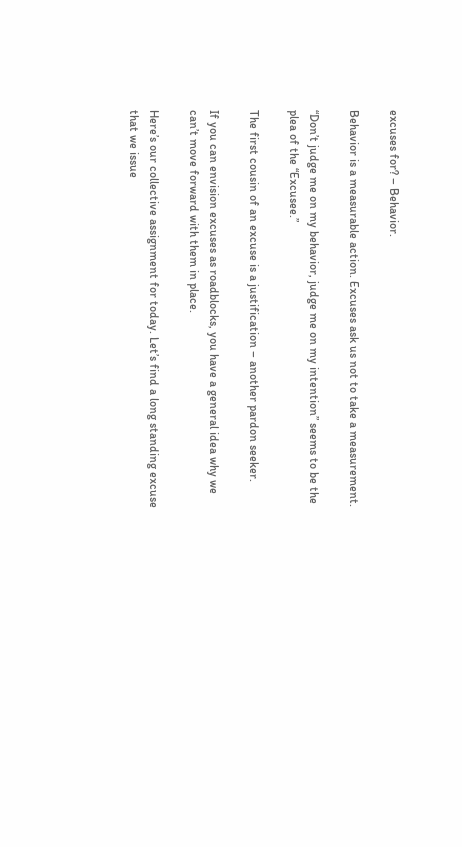excuses for? – Behavior.

Behavior is a measurable action. Excuses ask us not to take a measurement.

“Don’t judge me on my behavior, judge me on my intention” seems to be the plea of the “Excusee.”

The first cousin of an excuse is a justification – another pardon seeker.

If you can envision excuses as roadblocks, you have a general idea why we can’t move forward with them in place.

Here’s our collective assignment for today. Let’s find a long standing excuse that we issue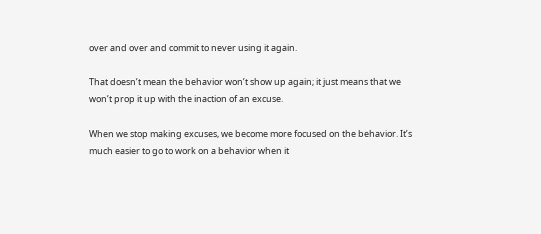over and over and commit to never using it again.

That doesn’t mean the behavior won’t show up again; it just means that we won’t prop it up with the inaction of an excuse.

When we stop making excuses, we become more focused on the behavior. It’s much easier to go to work on a behavior when it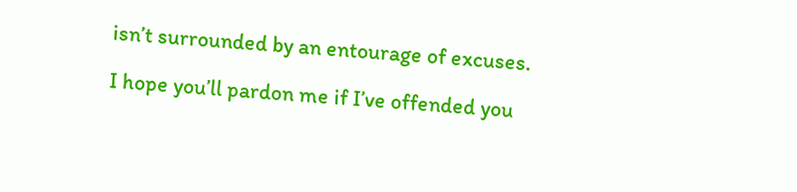isn’t surrounded by an entourage of excuses.

I hope you’ll pardon me if I’ve offended you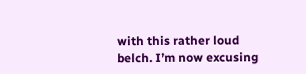with this rather loud belch. I’m now excusing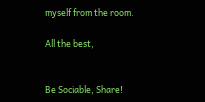myself from the room.

All the best,


Be Sociable, Share!